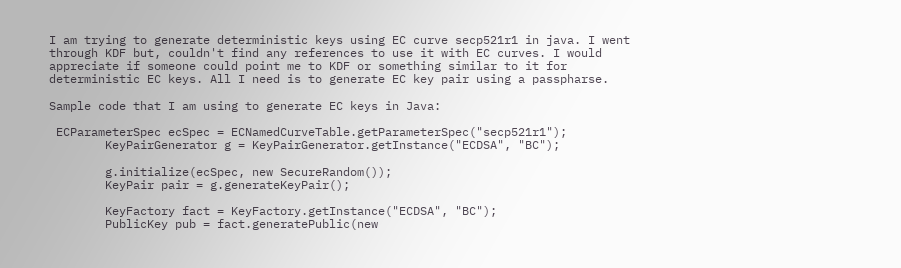I am trying to generate deterministic keys using EC curve secp521r1 in java. I went through KDF but, couldn't find any references to use it with EC curves. I would appreciate if someone could point me to KDF or something similar to it for deterministic EC keys. All I need is to generate EC key pair using a passpharse.

Sample code that I am using to generate EC keys in Java:

 ECParameterSpec ecSpec = ECNamedCurveTable.getParameterSpec("secp521r1");
        KeyPairGenerator g = KeyPairGenerator.getInstance("ECDSA", "BC");

        g.initialize(ecSpec, new SecureRandom());
        KeyPair pair = g.generateKeyPair();

        KeyFactory fact = KeyFactory.getInstance("ECDSA", "BC");
        PublicKey pub = fact.generatePublic(new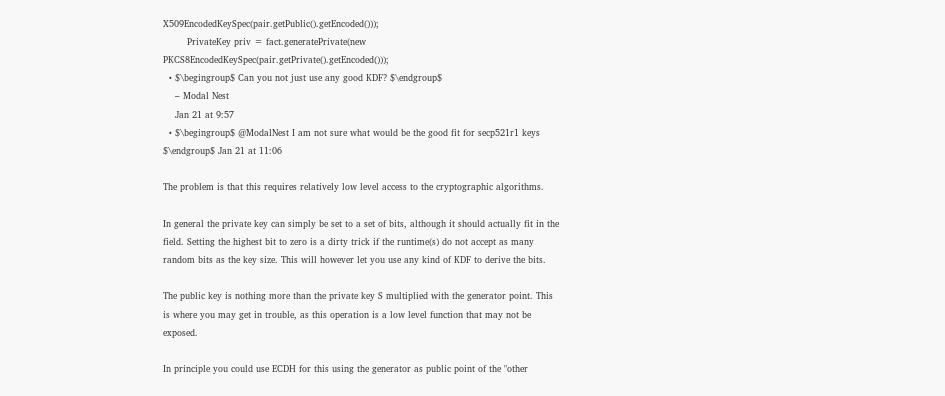X509EncodedKeySpec(pair.getPublic().getEncoded()));
        PrivateKey priv = fact.generatePrivate(new PKCS8EncodedKeySpec(pair.getPrivate().getEncoded()));
  • $\begingroup$ Can you not just use any good KDF? $\endgroup$
    – Modal Nest
    Jan 21 at 9:57
  • $\begingroup$ @ModalNest I am not sure what would be the good fit for secp521r1 keys $\endgroup$ Jan 21 at 11:06

The problem is that this requires relatively low level access to the cryptographic algorithms.

In general the private key can simply be set to a set of bits, although it should actually fit in the field. Setting the highest bit to zero is a dirty trick if the runtime(s) do not accept as many random bits as the key size. This will however let you use any kind of KDF to derive the bits.

The public key is nothing more than the private key S multiplied with the generator point. This is where you may get in trouble, as this operation is a low level function that may not be exposed.

In principle you could use ECDH for this using the generator as public point of the "other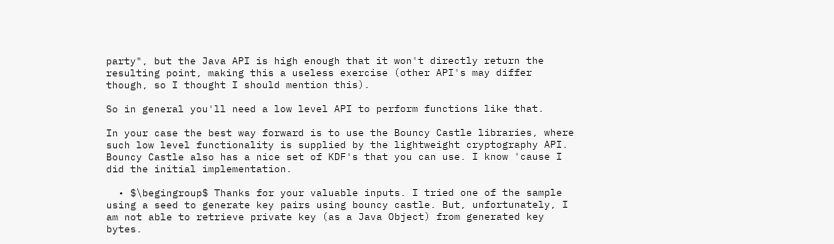party", but the Java API is high enough that it won't directly return the resulting point, making this a useless exercise (other API's may differ though, so I thought I should mention this).

So in general you'll need a low level API to perform functions like that.

In your case the best way forward is to use the Bouncy Castle libraries, where such low level functionality is supplied by the lightweight cryptography API. Bouncy Castle also has a nice set of KDF's that you can use. I know 'cause I did the initial implementation.

  • $\begingroup$ Thanks for your valuable inputs. I tried one of the sample using a seed to generate key pairs using bouncy castle. But, unfortunately, I am not able to retrieve private key (as a Java Object) from generated key bytes.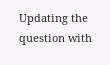Updating the question with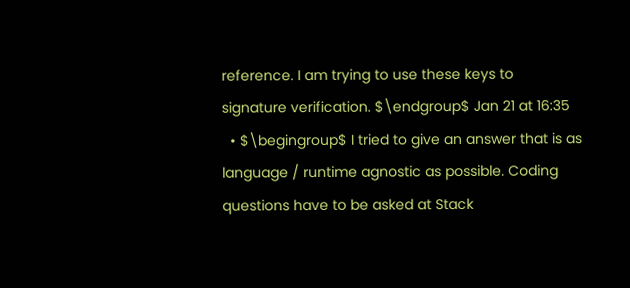reference. I am trying to use these keys to signature verification. $\endgroup$ Jan 21 at 16:35
  • $\begingroup$ I tried to give an answer that is as language / runtime agnostic as possible. Coding questions have to be asked at Stack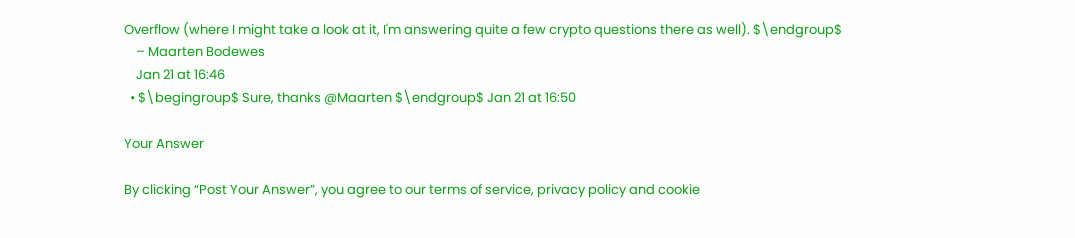Overflow (where I might take a look at it, I'm answering quite a few crypto questions there as well). $\endgroup$
    – Maarten Bodewes
    Jan 21 at 16:46
  • $\begingroup$ Sure, thanks @Maarten $\endgroup$ Jan 21 at 16:50

Your Answer

By clicking “Post Your Answer”, you agree to our terms of service, privacy policy and cookie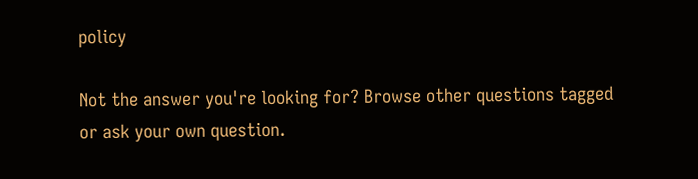policy

Not the answer you're looking for? Browse other questions tagged or ask your own question.